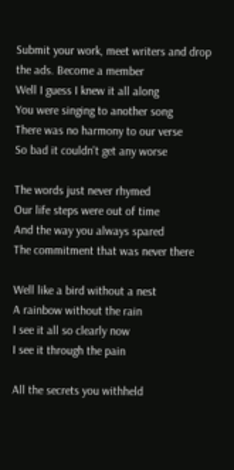Submit your work, meet writers and drop the ads. Become a member
Well I guess I knew it all along
You were singing to another song
There was no harmony to our verse
So bad it couldn't get any worse

The words just never rhymed
Our life steps were out of time
And the way you always spared
The commitment that was never there

Well like a bird without a nest
A rainbow without the rain
I see it all so clearly now
I see it through the pain

All the secrets you withheld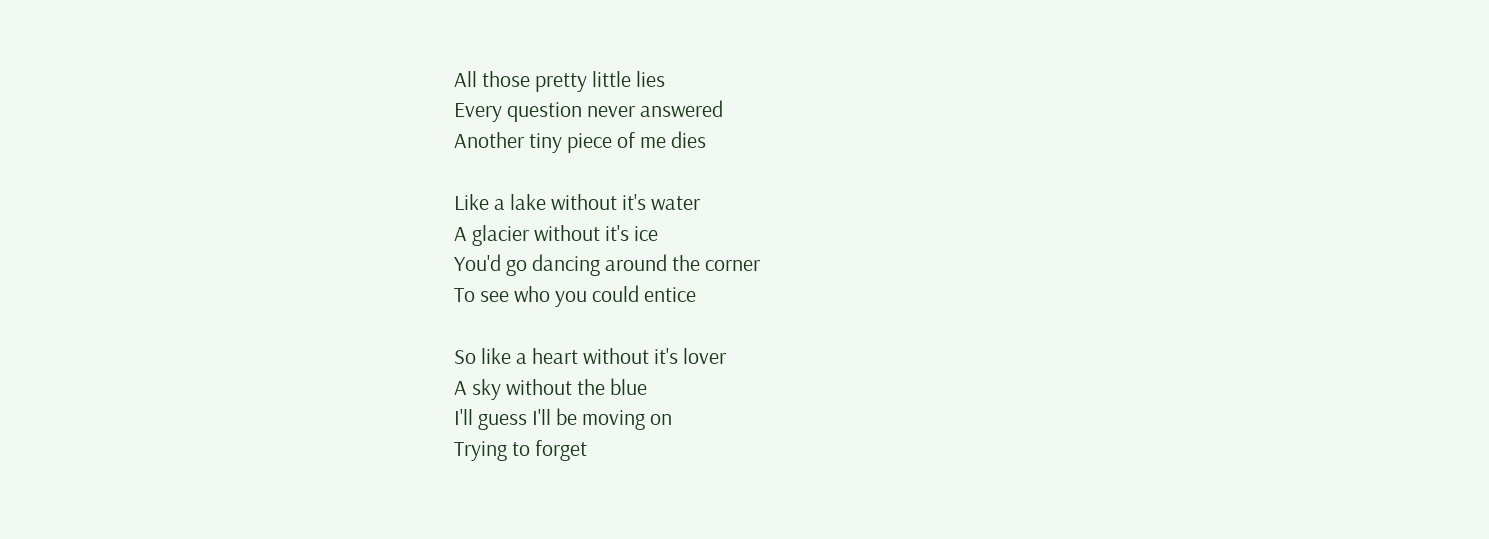All those pretty little lies
Every question never answered
Another tiny piece of me dies

Like a lake without it's water
A glacier without it's ice
You'd go dancing around the corner
To see who you could entice

So like a heart without it's lover
A sky without the blue
I'll guess I'll be moving on
Trying to forget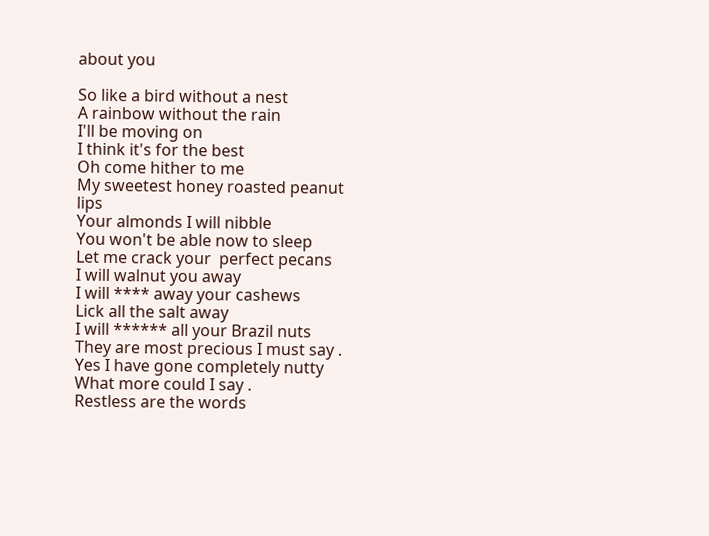about you

So like a bird without a nest
A rainbow without the rain
I'll be moving on
I think it's for the best
Oh come hither to me
My sweetest honey roasted peanut lips
Your almonds I will nibble
You won't be able now to sleep
Let me crack your  perfect pecans
I will walnut you away
I will **** away your cashews
Lick all the salt away
I will ****** all your Brazil nuts
They are most precious I must say .
Yes I have gone completely nutty
What more could I say .
Restless are the words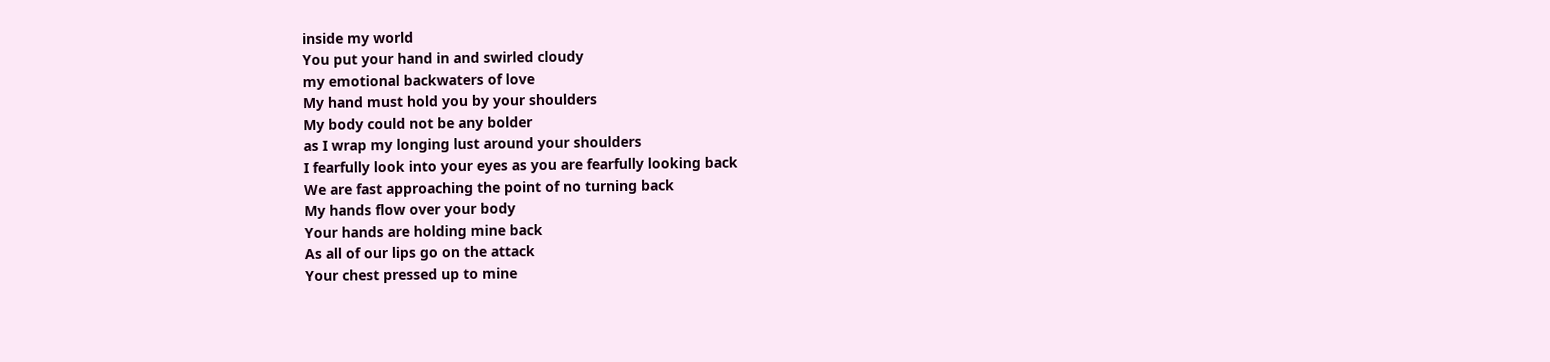inside my world
You put your hand in and swirled cloudy
my emotional backwaters of love
My hand must hold you by your shoulders
My body could not be any bolder
as I wrap my longing lust around your shoulders
I fearfully look into your eyes as you are fearfully looking back
We are fast approaching the point of no turning back
My hands flow over your body
Your hands are holding mine back
As all of our lips go on the attack
Your chest pressed up to mine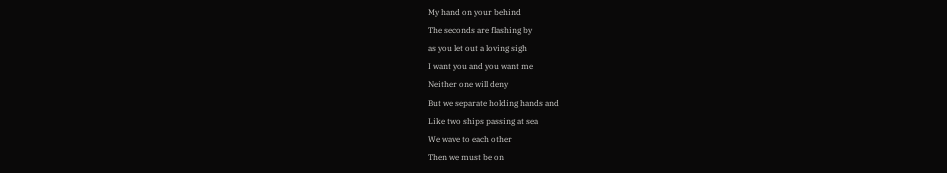My hand on your behind
The seconds are flashing by
as you let out a loving sigh
I want you and you want me
Neither one will deny
But we separate holding hands and
Like two ships passing at sea
We wave to each other
Then we must be on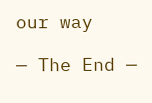our way

— The End —